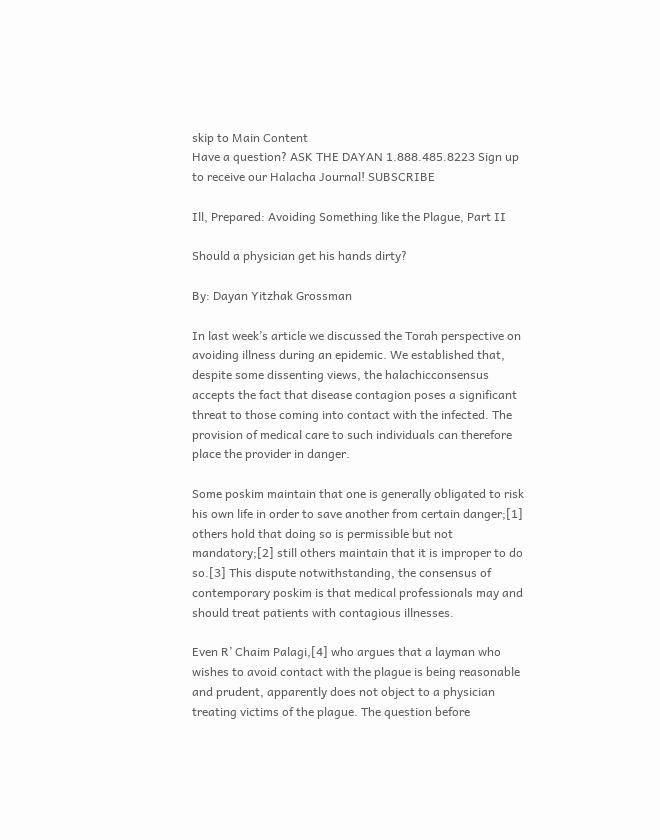skip to Main Content
Have a question? ASK THE DAYAN 1.888.485.8223 Sign up to receive our Halacha Journal! SUBSCRIBE

Ill, Prepared: Avoiding Something like the Plague, Part II

Should a physician get his hands dirty?

By: Dayan Yitzhak Grossman

In last week’s article we discussed the Torah perspective on avoiding illness during an epidemic. We established that, despite some dissenting views, the halachicconsensus accepts the fact that disease contagion poses a significant threat to those coming into contact with the infected. The provision of medical care to such individuals can therefore place the provider in danger.

Some poskim maintain that one is generally obligated to risk his own life in order to save another from certain danger;[1] others hold that doing so is permissible but not mandatory;[2] still others maintain that it is improper to do so.[3] This dispute notwithstanding, the consensus of contemporary poskim is that medical professionals may and should treat patients with contagious illnesses.

Even R’ Chaim Palagi,[4] who argues that a layman who wishes to avoid contact with the plague is being reasonable and prudent, apparently does not object to a physician treating victims of the plague. The question before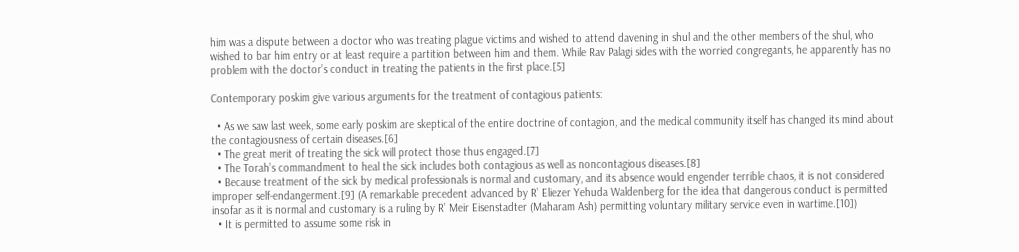him was a dispute between a doctor who was treating plague victims and wished to attend davening in shul and the other members of the shul, who wished to bar him entry or at least require a partition between him and them. While Rav Palagi sides with the worried congregants, he apparently has no problem with the doctor’s conduct in treating the patients in the first place.[5]

Contemporary poskim give various arguments for the treatment of contagious patients:

  • As we saw last week, some early poskim are skeptical of the entire doctrine of contagion, and the medical community itself has changed its mind about the contagiousness of certain diseases.[6]
  • The great merit of treating the sick will protect those thus engaged.[7]
  • The Torah’s commandment to heal the sick includes both contagious as well as noncontagious diseases.[8]
  • Because treatment of the sick by medical professionals is normal and customary, and its absence would engender terrible chaos, it is not considered improper self-endangerment.[9] (A remarkable precedent advanced by R’ Eliezer Yehuda Waldenberg for the idea that dangerous conduct is permitted insofar as it is normal and customary is a ruling by R’ Meir Eisenstadter (Maharam Ash) permitting voluntary military service even in wartime.[10])
  • It is permitted to assume some risk in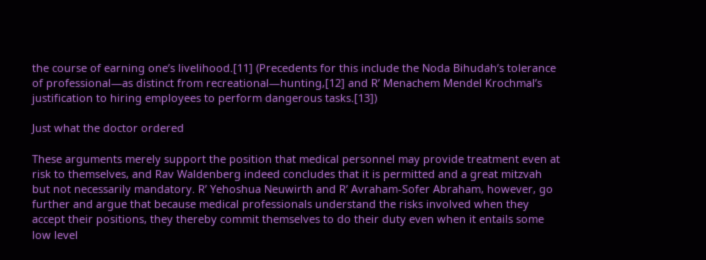the course of earning one’s livelihood.[11] (Precedents for this include the Noda Bihudah’s tolerance of professional—as distinct from recreational—hunting,[12] and R’ Menachem Mendel Krochmal’s justification to hiring employees to perform dangerous tasks.[13])

Just what the doctor ordered

These arguments merely support the position that medical personnel may provide treatment even at risk to themselves, and Rav Waldenberg indeed concludes that it is permitted and a great mitzvah but not necessarily mandatory. R’ Yehoshua Neuwirth and R’ Avraham-Sofer Abraham, however, go further and argue that because medical professionals understand the risks involved when they accept their positions, they thereby commit themselves to do their duty even when it entails some low level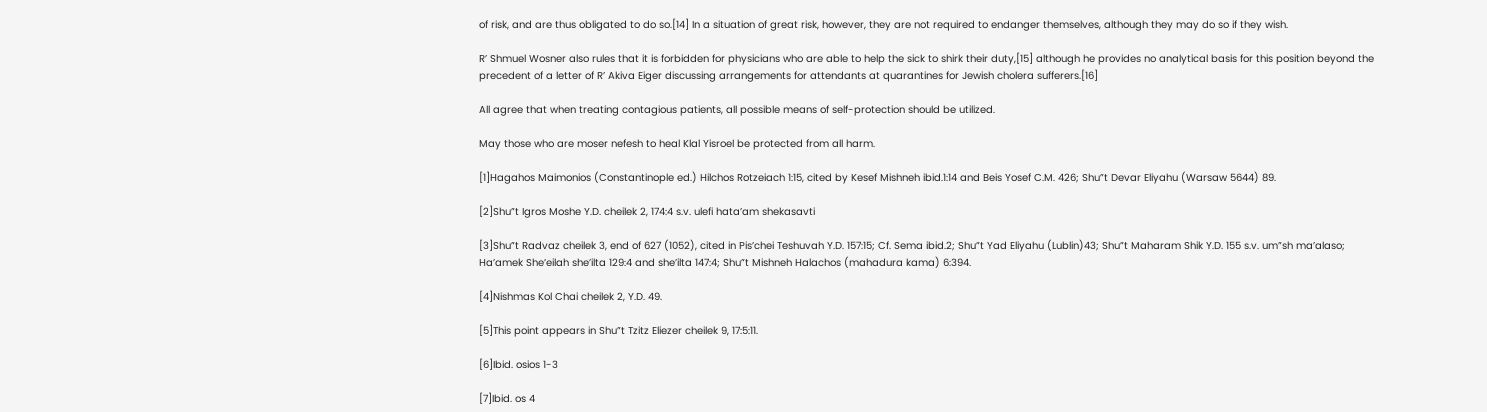of risk, and are thus obligated to do so.[14] In a situation of great risk, however, they are not required to endanger themselves, although they may do so if they wish.

R’ Shmuel Wosner also rules that it is forbidden for physicians who are able to help the sick to shirk their duty,[15] although he provides no analytical basis for this position beyond the precedent of a letter of R’ Akiva Eiger discussing arrangements for attendants at quarantines for Jewish cholera sufferers.[16]

All agree that when treating contagious patients, all possible means of self-protection should be utilized.

May those who are moser nefesh to heal Klal Yisroel be protected from all harm.

[1]Hagahos Maimonios (Constantinople ed.) Hilchos Rotzeiach 1:15, cited by Kesef Mishneh ibid.1:14 and Beis Yosef C.M. 426; Shu”t Devar Eliyahu (Warsaw 5644) 89.

[2]Shu”t Igros Moshe Y.D. cheilek 2, 174:4 s.v. ulefi hata’am shekasavti

[3]Shu”t Radvaz cheilek 3, end of 627 (1052), cited in Pis’chei Teshuvah Y.D. 157:15; Cf. Sema ibid.2; Shu”t Yad Eliyahu (Lublin)43; Shu”t Maharam Shik Y.D. 155 s.v. um”sh ma’alaso; Ha’amek She’eilah she’ilta 129:4 and she’ilta 147:4; Shu”t Mishneh Halachos (mahadura kama) 6:394.

[4]Nishmas Kol Chai cheilek 2, Y.D. 49.

[5]This point appears in Shu”t Tzitz Eliezer cheilek 9, 17:5:11.

[6]Ibid. osios 1-3

[7]Ibid. os 4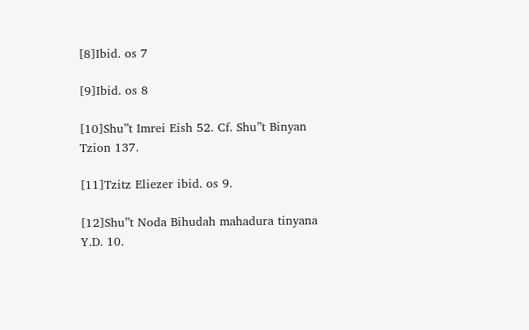[8]Ibid. os 7

[9]Ibid. os 8

[10]Shu”t Imrei Eish 52. Cf. Shu”t Binyan Tzion 137.

[11]Tzitz Eliezer ibid. os 9.

[12]Shu”t Noda Bihudah mahadura tinyana Y.D. 10.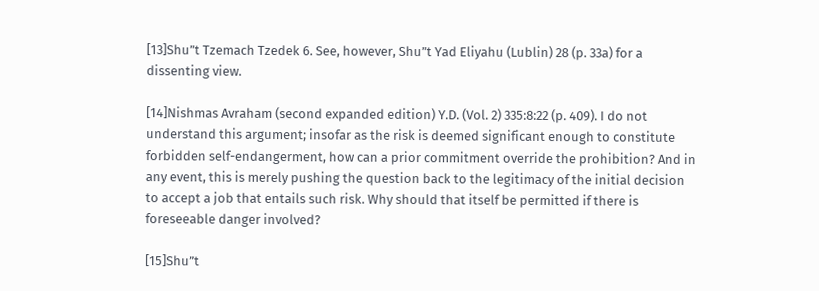[13]Shu”t Tzemach Tzedek 6. See, however, Shu”t Yad Eliyahu (Lublin) 28 (p. 33a) for a dissenting view.

[14]Nishmas Avraham (second expanded edition) Y.D. (Vol. 2) 335:8:22 (p. 409). I do not understand this argument; insofar as the risk is deemed significant enough to constitute forbidden self-endangerment, how can a prior commitment override the prohibition? And in any event, this is merely pushing the question back to the legitimacy of the initial decision to accept a job that entails such risk. Why should that itself be permitted if there is foreseeable danger involved?

[15]Shu”t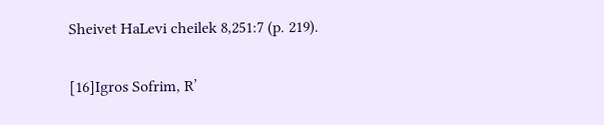Sheivet HaLevi cheilek 8,251:7 (p. 219).

[16]Igros Sofrim, R’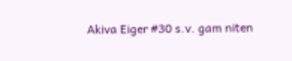Akiva Eiger #30 s.v. gam niten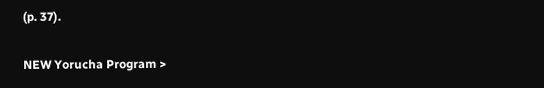(p. 37).

NEW Yorucha Program >